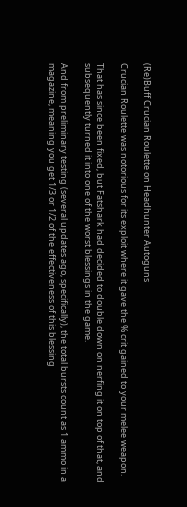(Re)Buff Crucian Roulette on Headhunter Autoguns

Crucian Roulette was notorious for its exploit where it gave the % crit gained to your melee weapon.

That has since been fixed, but Fatshark had decided to double down on nerfing it on top of that, and subsequently turned it into one of the worst blessings in the game.

And from preliminary testing (several updates ago, specifically), the total bursts count as 1 ammo in a magazine, meaning you get 1/3 or 1/2 of the effectiveness of this blessing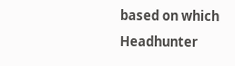based on which Headhunter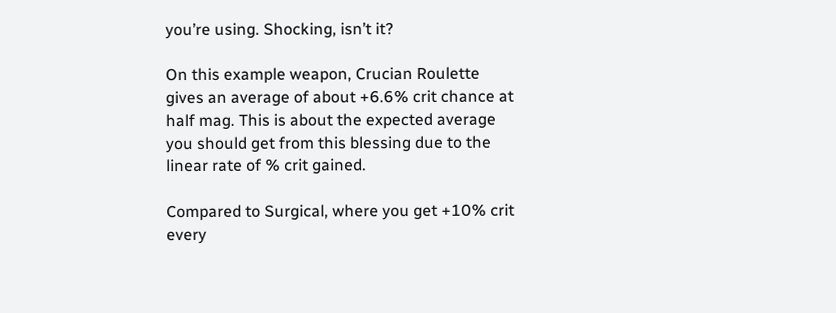you’re using. Shocking, isn’t it?

On this example weapon, Crucian Roulette gives an average of about +6.6% crit chance at half mag. This is about the expected average you should get from this blessing due to the linear rate of % crit gained.

Compared to Surgical, where you get +10% crit every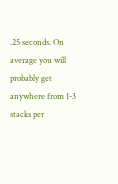.25 seconds. On average you will probably get anywhere from 1-3 stacks per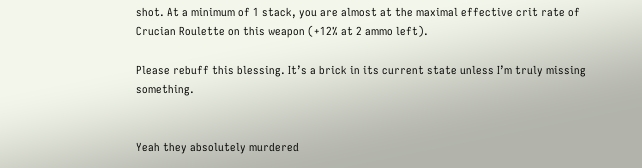shot. At a minimum of 1 stack, you are almost at the maximal effective crit rate of Crucian Roulette on this weapon (+12% at 2 ammo left).

Please rebuff this blessing. It’s a brick in its current state unless I’m truly missing something.


Yeah they absolutely murdered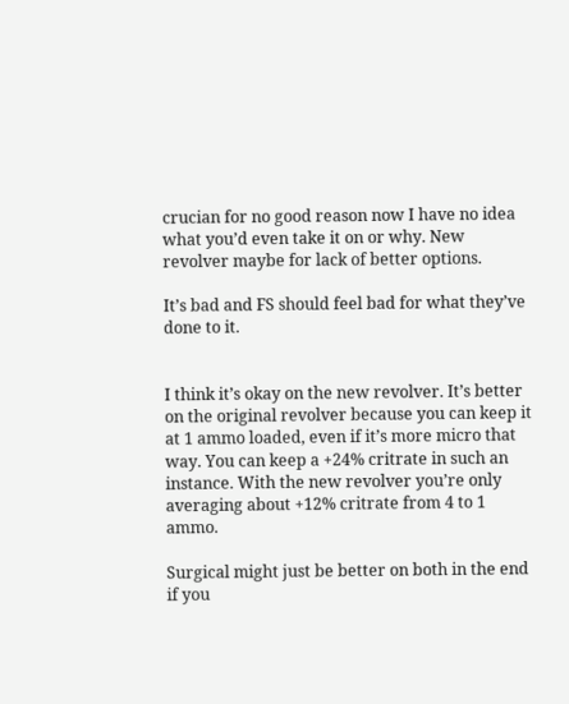crucian for no good reason now I have no idea what you’d even take it on or why. New revolver maybe for lack of better options.

It’s bad and FS should feel bad for what they’ve done to it.


I think it’s okay on the new revolver. It’s better on the original revolver because you can keep it at 1 ammo loaded, even if it’s more micro that way. You can keep a +24% critrate in such an instance. With the new revolver you’re only averaging about +12% critrate from 4 to 1 ammo.

Surgical might just be better on both in the end if you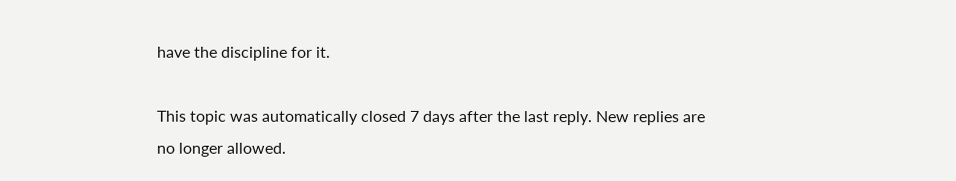have the discipline for it.

This topic was automatically closed 7 days after the last reply. New replies are no longer allowed.